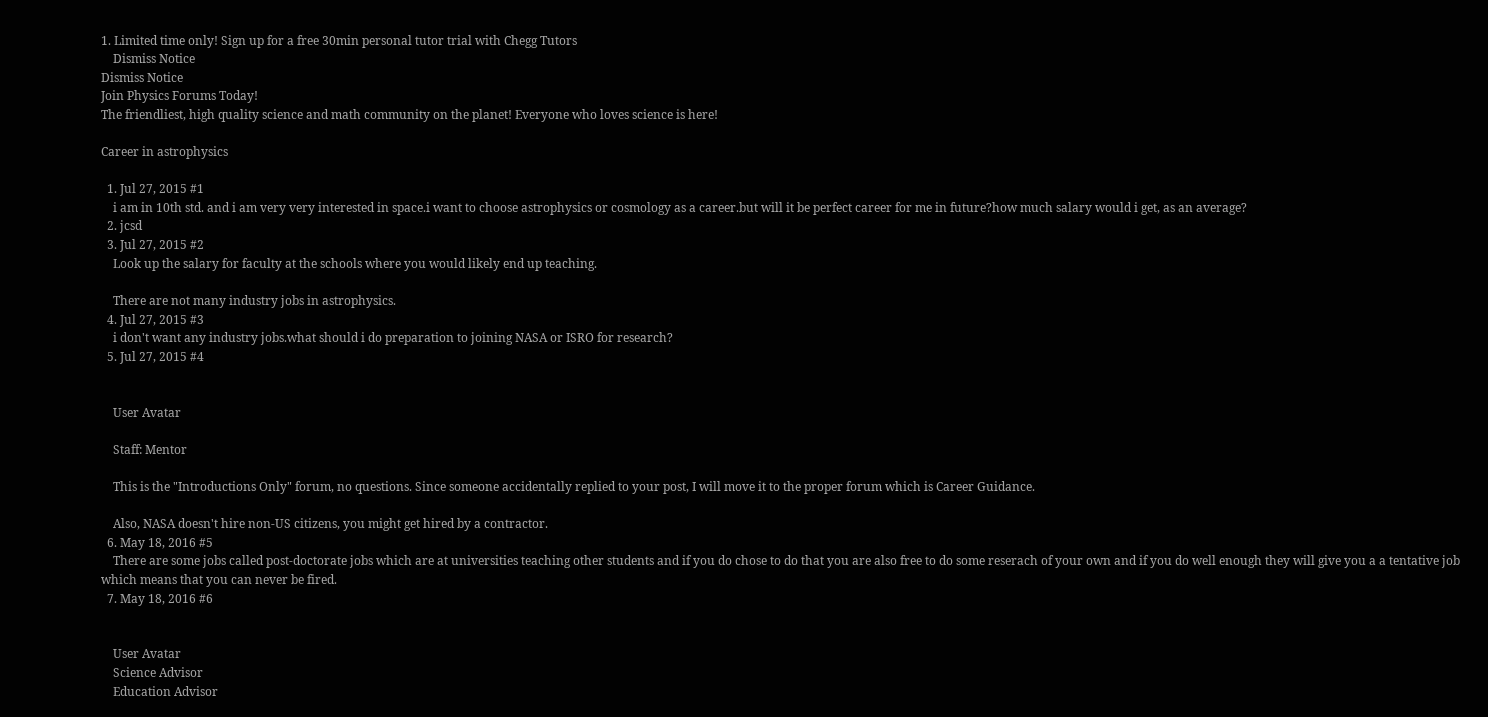1. Limited time only! Sign up for a free 30min personal tutor trial with Chegg Tutors
    Dismiss Notice
Dismiss Notice
Join Physics Forums Today!
The friendliest, high quality science and math community on the planet! Everyone who loves science is here!

Career in astrophysics

  1. Jul 27, 2015 #1
    i am in 10th std. and i am very very interested in space.i want to choose astrophysics or cosmology as a career.but will it be perfect career for me in future?how much salary would i get, as an average?
  2. jcsd
  3. Jul 27, 2015 #2
    Look up the salary for faculty at the schools where you would likely end up teaching.

    There are not many industry jobs in astrophysics.
  4. Jul 27, 2015 #3
    i don't want any industry jobs.what should i do preparation to joining NASA or ISRO for research?
  5. Jul 27, 2015 #4


    User Avatar

    Staff: Mentor

    This is the "Introductions Only" forum, no questions. Since someone accidentally replied to your post, I will move it to the proper forum which is Career Guidance.

    Also, NASA doesn't hire non-US citizens, you might get hired by a contractor.
  6. May 18, 2016 #5
    There are some jobs called post-doctorate jobs which are at universities teaching other students and if you do chose to do that you are also free to do some reserach of your own and if you do well enough they will give you a a tentative job which means that you can never be fired.
  7. May 18, 2016 #6


    User Avatar
    Science Advisor
    Education Advisor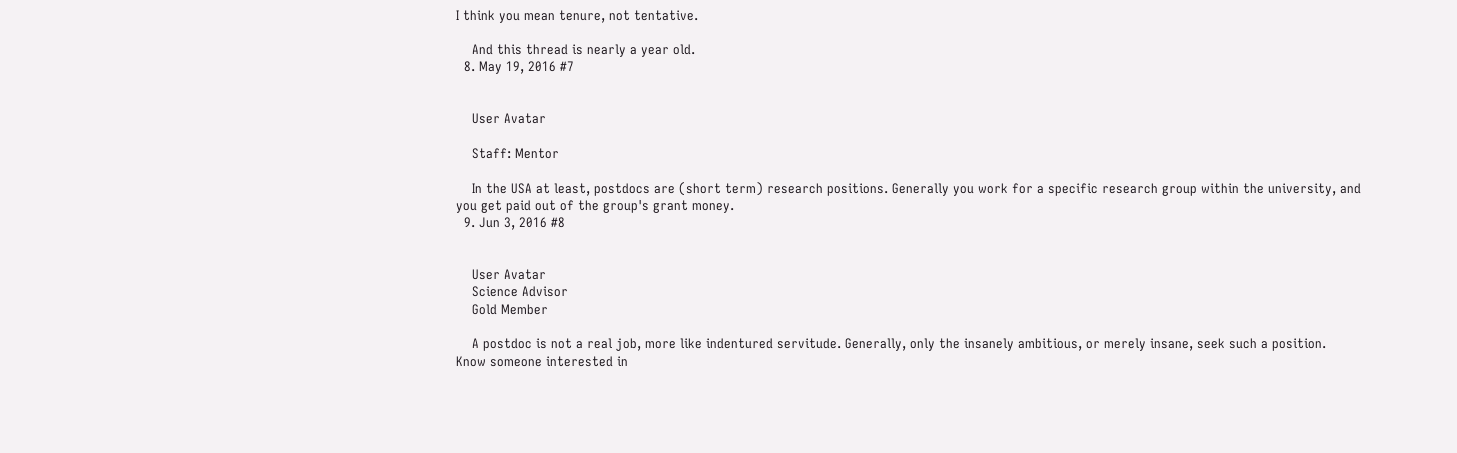I think you mean tenure, not tentative.

    And this thread is nearly a year old.
  8. May 19, 2016 #7


    User Avatar

    Staff: Mentor

    In the USA at least, postdocs are (short term) research positions. Generally you work for a specific research group within the university, and you get paid out of the group's grant money.
  9. Jun 3, 2016 #8


    User Avatar
    Science Advisor
    Gold Member

    A postdoc is not a real job, more like indentured servitude. Generally, only the insanely ambitious, or merely insane, seek such a position.
Know someone interested in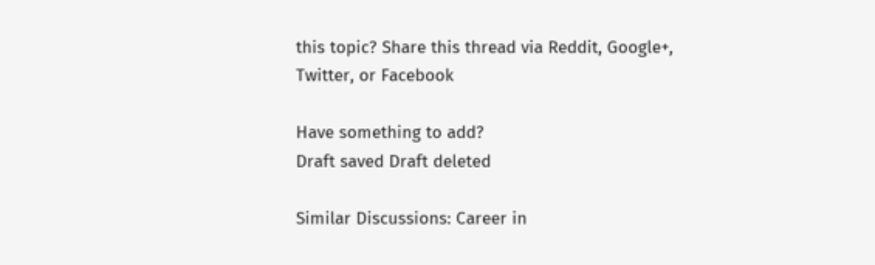this topic? Share this thread via Reddit, Google+, Twitter, or Facebook

Have something to add?
Draft saved Draft deleted

Similar Discussions: Career in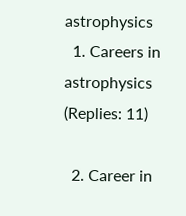astrophysics
  1. Careers in astrophysics (Replies: 11)

  2. Career in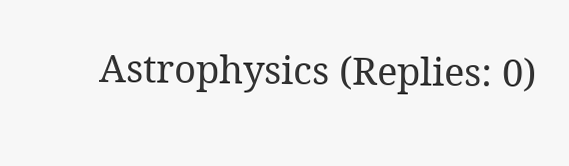Astrophysics (Replies: 0)